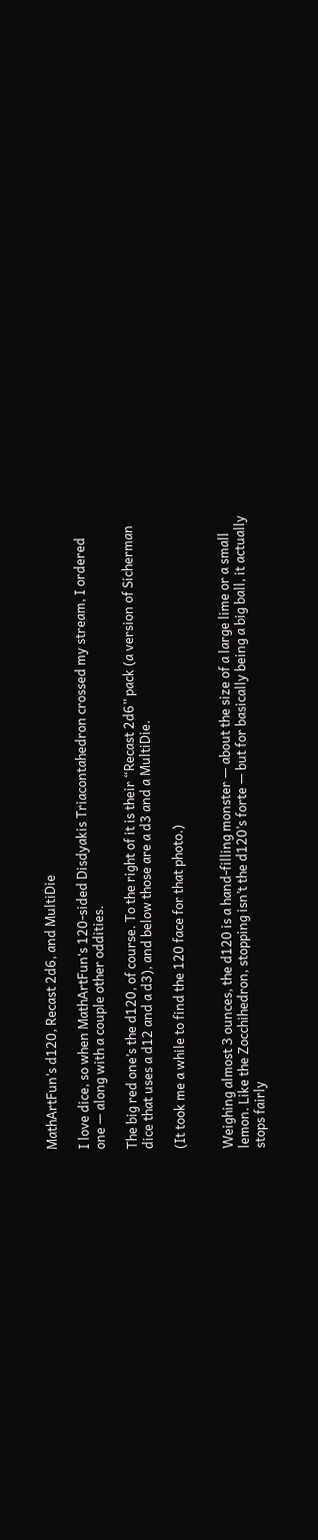MathArtFun’s d120, Recast 2d6, and MultiDie

I love dice, so when MathArtFun‘s 120-sided Disdyakis Triacontahedron crossed my stream, I ordered one — along with a couple other oddities.

The big red one’s the d120, of course. To the right of it is their “Recast 2d6” pack (a version of Sicherman dice that uses a d12 and a d3), and below those are a d3 and a MultiDie.

(It took me a while to find the 120 face for that photo.)


Weighing almost 3 ounces, the d120 is a hand-filling monster — about the size of a large lime or a small lemon. Like the Zocchihedron, stopping isn’t the d120’s forte — but for basically being a big ball, it actually stops fairly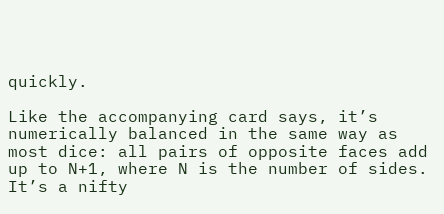quickly.

Like the accompanying card says, it’s numerically balanced in the same way as most dice: all pairs of opposite faces add up to N+1, where N is the number of sides. It’s a nifty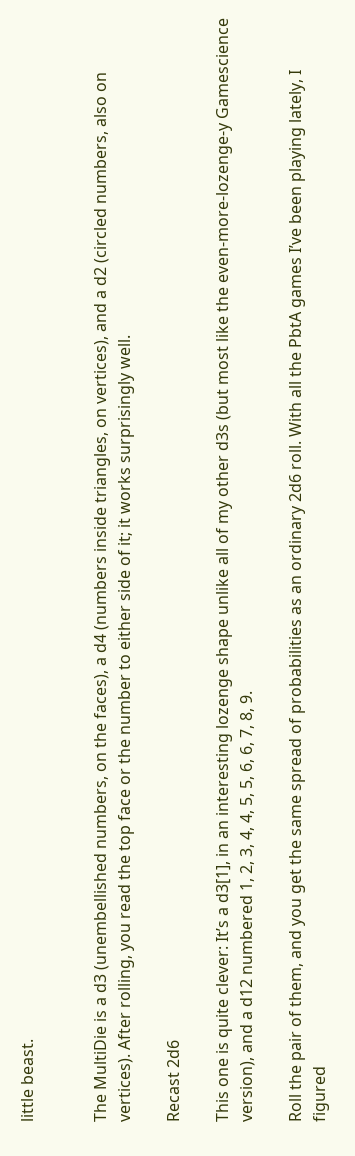little beast.


The MultiDie is a d3 (unembellished numbers, on the faces), a d4 (numbers inside triangles, on vertices), and a d2 (circled numbers, also on vertices). After rolling, you read the top face or the number to either side of it; it works surprisingly well.

Recast 2d6

This one is quite clever: It’s a d3[1], in an interesting lozenge shape unlike all of my other d3s (but most like the even-more-lozenge-y Gamescience version), and a d12 numbered 1, 2, 3, 4, 4, 5, 5, 6, 6, 7, 8, 9.

Roll the pair of them, and you get the same spread of probabilities as an ordinary 2d6 roll. With all the PbtA games I’ve been playing lately, I figured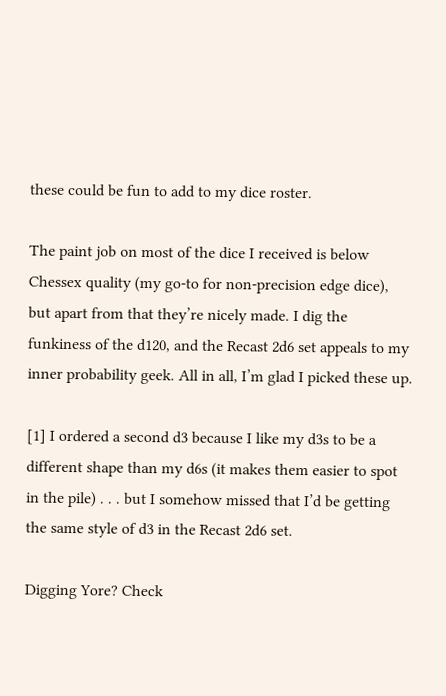these could be fun to add to my dice roster.

The paint job on most of the dice I received is below Chessex quality (my go-to for non-precision edge dice), but apart from that they’re nicely made. I dig the funkiness of the d120, and the Recast 2d6 set appeals to my inner probability geek. All in all, I’m glad I picked these up.

[1] I ordered a second d3 because I like my d3s to be a different shape than my d6s (it makes them easier to spot in the pile) . . . but I somehow missed that I’d be getting the same style of d3 in the Recast 2d6 set.

Digging Yore? Check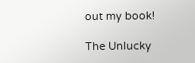out my book!

The Unlucky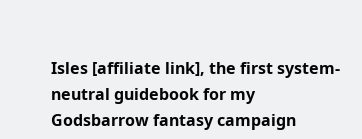Isles [affiliate link], the first system-neutral guidebook for my Godsbarrow fantasy campaign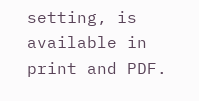setting, is available in print and PDF.